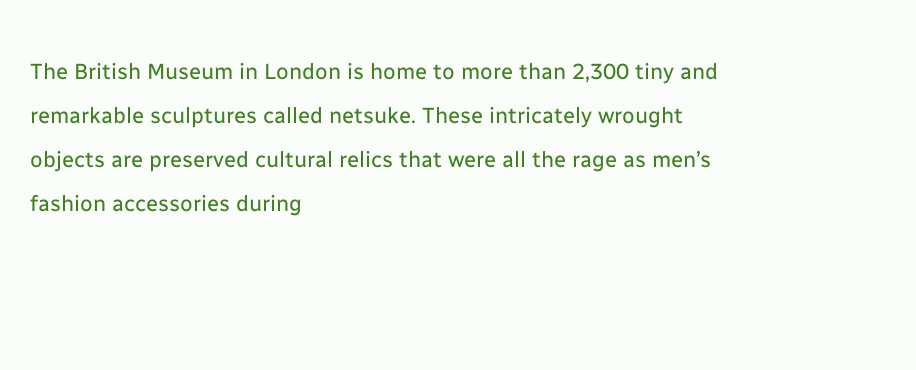The British Museum in London is home to more than 2,300 tiny and remarkable sculptures called netsuke. These intricately wrought objects are preserved cultural relics that were all the rage as men’s fashion accessories during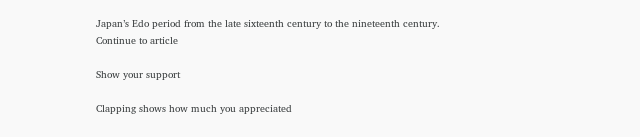Japan’s Edo period from the late sixteenth century to the nineteenth century.
Continue to article

Show your support

Clapping shows how much you appreciated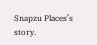Snapzu Places’s story.